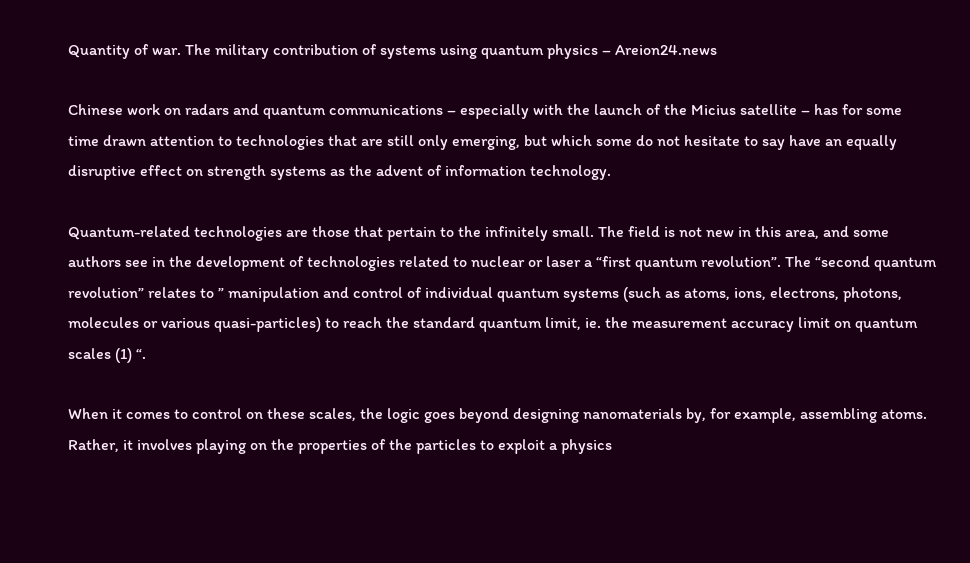Quantity of war. The military contribution of systems using quantum physics – Areion24.news

Chinese work on radars and quantum communications – especially with the launch of the Micius satellite – has for some time drawn attention to technologies that are still only emerging, but which some do not hesitate to say have an equally disruptive effect on strength systems as the advent of information technology.

Quantum-related technologies are those that pertain to the infinitely small. The field is not new in this area, and some authors see in the development of technologies related to nuclear or laser a “first quantum revolution”. The “second quantum revolution” relates to ” manipulation and control of individual quantum systems (such as atoms, ions, electrons, photons, molecules or various quasi-particles) to reach the standard quantum limit, ie. the measurement accuracy limit on quantum scales (1) “.

When it comes to control on these scales, the logic goes beyond designing nanomaterials by, for example, assembling atoms. Rather, it involves playing on the properties of the particles to exploit a physics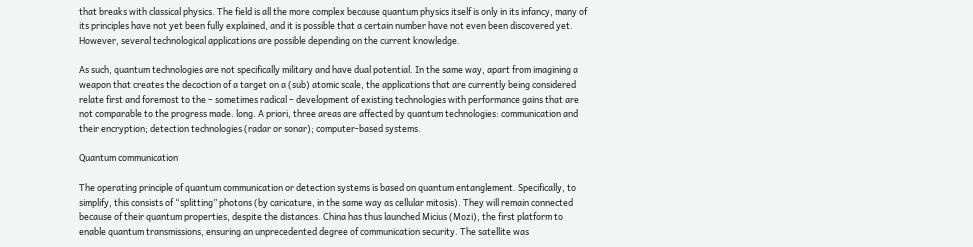that breaks with classical physics. The field is all the more complex because quantum physics itself is only in its infancy, many of its principles have not yet been fully explained, and it is possible that a certain number have not even been discovered yet. However, several technological applications are possible depending on the current knowledge.

As such, quantum technologies are not specifically military and have dual potential. In the same way, apart from imagining a weapon that creates the decoction of a target on a (sub) atomic scale, the applications that are currently being considered relate first and foremost to the – sometimes radical – development of existing technologies with performance gains that are not comparable to the progress made. long. A priori, three areas are affected by quantum technologies: communication and their encryption; detection technologies (radar or sonar); computer-based systems.

Quantum communication

The operating principle of quantum communication or detection systems is based on quantum entanglement. Specifically, to simplify, this consists of “splitting” photons (by caricature, in the same way as cellular mitosis). They will remain connected because of their quantum properties, despite the distances. China has thus launched Micius (Mozi), the first platform to enable quantum transmissions, ensuring an unprecedented degree of communication security. The satellite was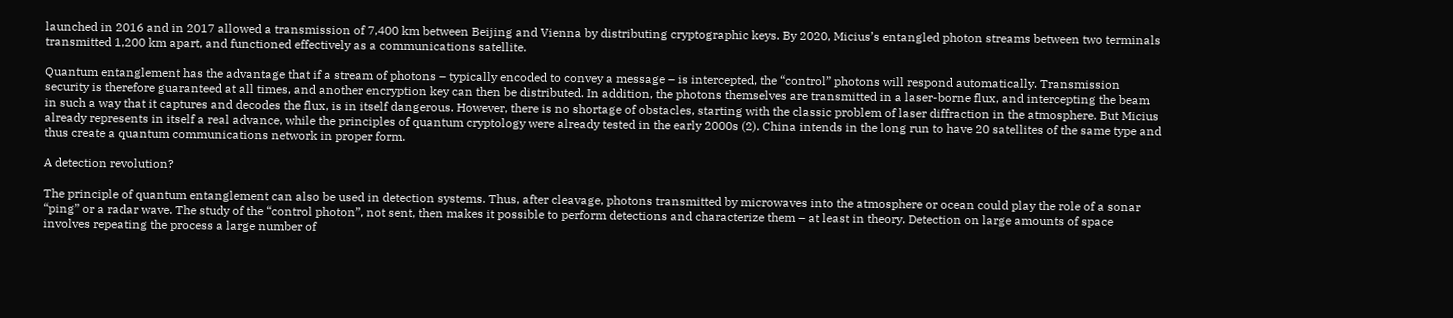launched in 2016 and in 2017 allowed a transmission of 7,400 km between Beijing and Vienna by distributing cryptographic keys. By 2020, Micius’s entangled photon streams between two terminals transmitted 1,200 km apart, and functioned effectively as a communications satellite.

Quantum entanglement has the advantage that if a stream of photons – typically encoded to convey a message – is intercepted, the “control” photons will respond automatically. Transmission security is therefore guaranteed at all times, and another encryption key can then be distributed. In addition, the photons themselves are transmitted in a laser-borne flux, and intercepting the beam in such a way that it captures and decodes the flux, is in itself dangerous. However, there is no shortage of obstacles, starting with the classic problem of laser diffraction in the atmosphere. But Micius already represents in itself a real advance, while the principles of quantum cryptology were already tested in the early 2000s (2). China intends in the long run to have 20 satellites of the same type and thus create a quantum communications network in proper form.

A detection revolution?

The principle of quantum entanglement can also be used in detection systems. Thus, after cleavage, photons transmitted by microwaves into the atmosphere or ocean could play the role of a sonar “ping” or a radar wave. The study of the “control photon”, not sent, then makes it possible to perform detections and characterize them – at least in theory. Detection on large amounts of space involves repeating the process a large number of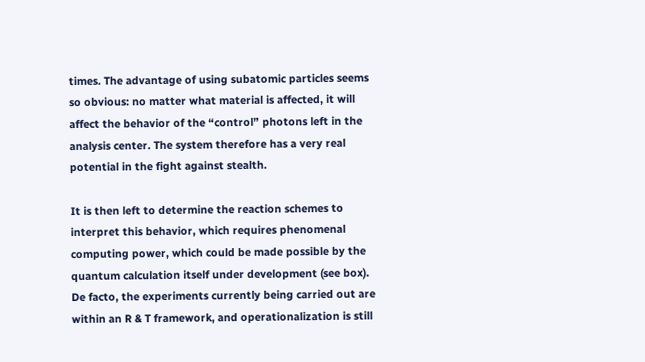times. The advantage of using subatomic particles seems so obvious: no matter what material is affected, it will affect the behavior of the “control” photons left in the analysis center. The system therefore has a very real potential in the fight against stealth.

It is then left to determine the reaction schemes to interpret this behavior, which requires phenomenal computing power, which could be made possible by the quantum calculation itself under development (see box). De facto, the experiments currently being carried out are within an R & T framework, and operationalization is still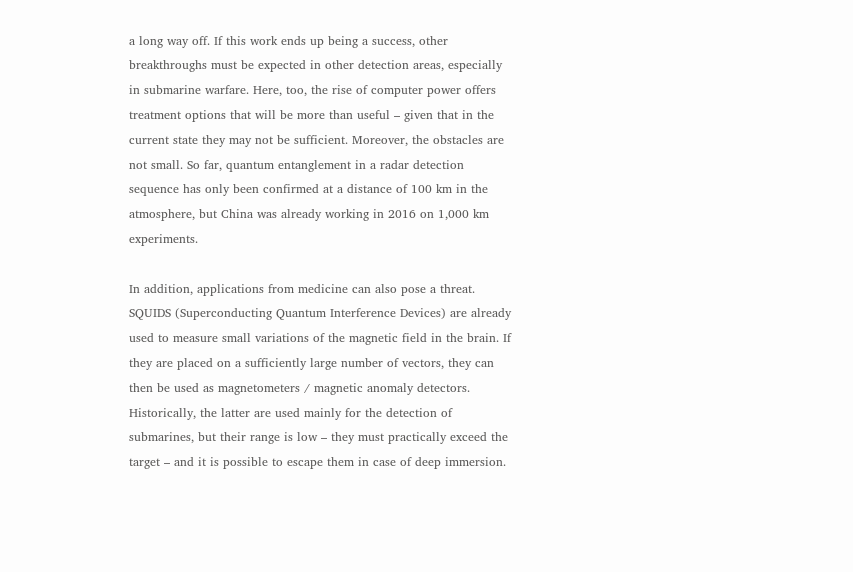a long way off. If this work ends up being a success, other breakthroughs must be expected in other detection areas, especially in submarine warfare. Here, too, the rise of computer power offers treatment options that will be more than useful – given that in the current state they may not be sufficient. Moreover, the obstacles are not small. So far, quantum entanglement in a radar detection sequence has only been confirmed at a distance of 100 km in the atmosphere, but China was already working in 2016 on 1,000 km experiments.

In addition, applications from medicine can also pose a threat. SQUIDS (Superconducting Quantum Interference Devices) are already used to measure small variations of the magnetic field in the brain. If they are placed on a sufficiently large number of vectors, they can then be used as magnetometers / magnetic anomaly detectors. Historically, the latter are used mainly for the detection of submarines, but their range is low – they must practically exceed the target – and it is possible to escape them in case of deep immersion.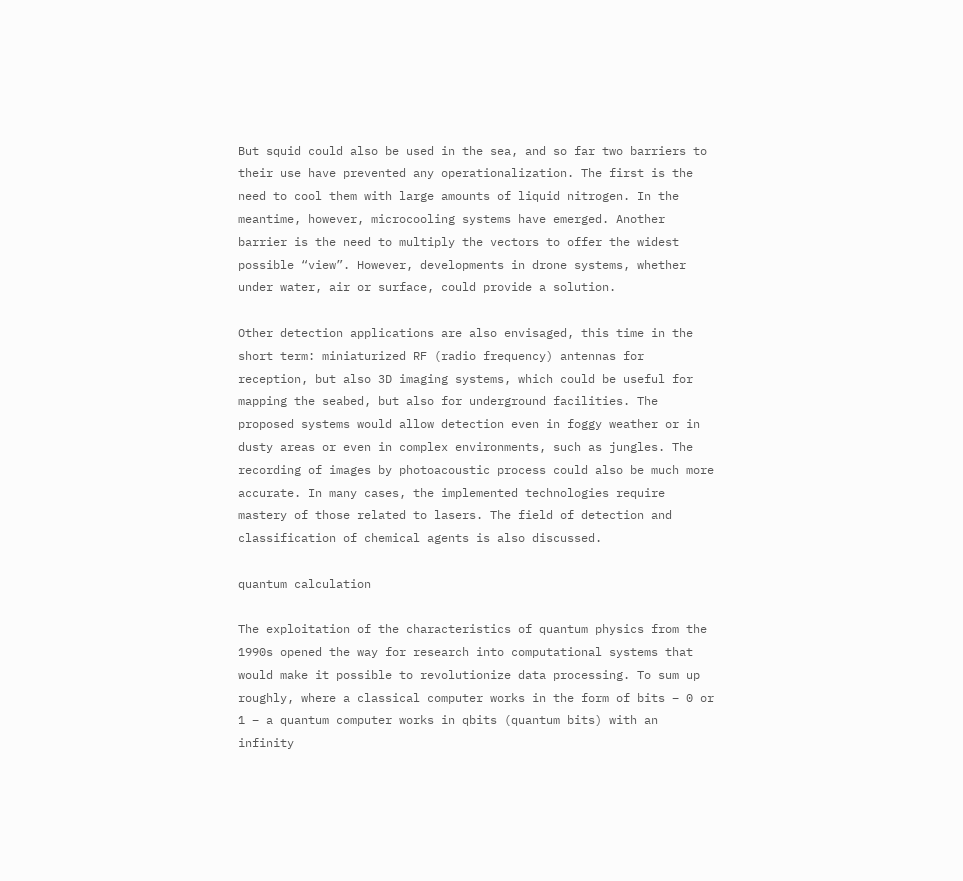But squid could also be used in the sea, and so far two barriers to their use have prevented any operationalization. The first is the need to cool them with large amounts of liquid nitrogen. In the meantime, however, microcooling systems have emerged. Another barrier is the need to multiply the vectors to offer the widest possible “view”. However, developments in drone systems, whether under water, air or surface, could provide a solution.

Other detection applications are also envisaged, this time in the short term: miniaturized RF (radio frequency) antennas for reception, but also 3D imaging systems, which could be useful for mapping the seabed, but also for underground facilities. The proposed systems would allow detection even in foggy weather or in dusty areas or even in complex environments, such as jungles. The recording of images by photoacoustic process could also be much more accurate. In many cases, the implemented technologies require mastery of those related to lasers. The field of detection and classification of chemical agents is also discussed.

quantum calculation

The exploitation of the characteristics of quantum physics from the 1990s opened the way for research into computational systems that would make it possible to revolutionize data processing. To sum up roughly, where a classical computer works in the form of bits – 0 or 1 – a quantum computer works in qbits (quantum bits) with an infinity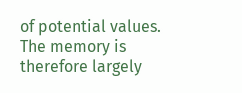of potential values. The memory is therefore largely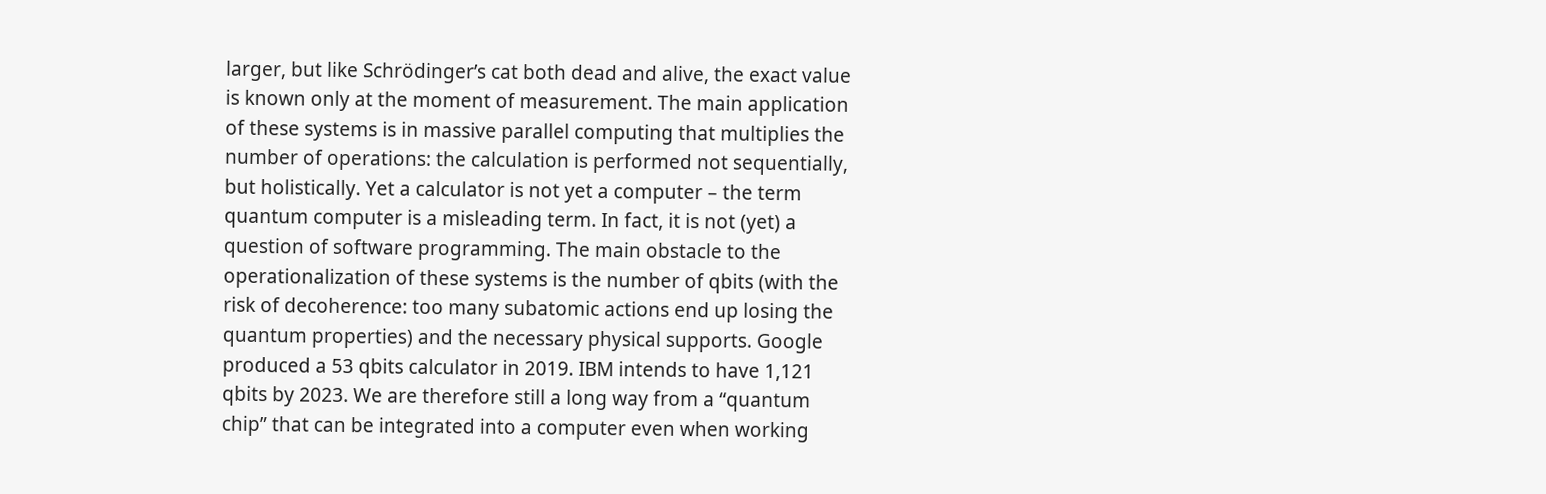larger, but like Schrödinger’s cat both dead and alive, the exact value is known only at the moment of measurement. The main application of these systems is in massive parallel computing that multiplies the number of operations: the calculation is performed not sequentially, but holistically. Yet a calculator is not yet a computer – the term quantum computer is a misleading term. In fact, it is not (yet) a question of software programming. The main obstacle to the operationalization of these systems is the number of qbits (with the risk of decoherence: too many subatomic actions end up losing the quantum properties) and the necessary physical supports. Google produced a 53 qbits calculator in 2019. IBM intends to have 1,121 qbits by 2023. We are therefore still a long way from a “quantum chip” that can be integrated into a computer even when working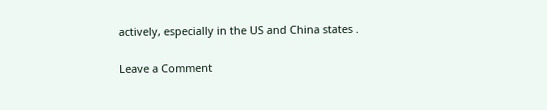actively, especially in the US and China states .

Leave a Comment